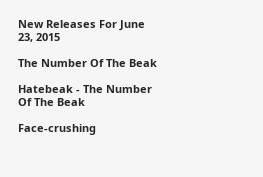New Releases For June 23, 2015

The Number Of The Beak

Hatebeak - The Number Of The Beak

Face-crushing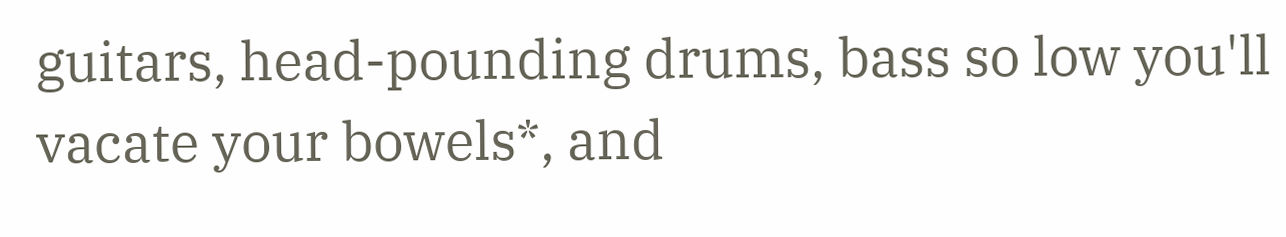guitars, head-pounding drums, bass so low you'll vacate your bowels*, and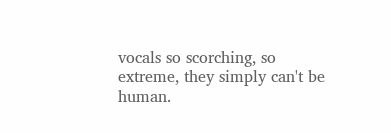vocals so scorching, so extreme, they simply can't be human.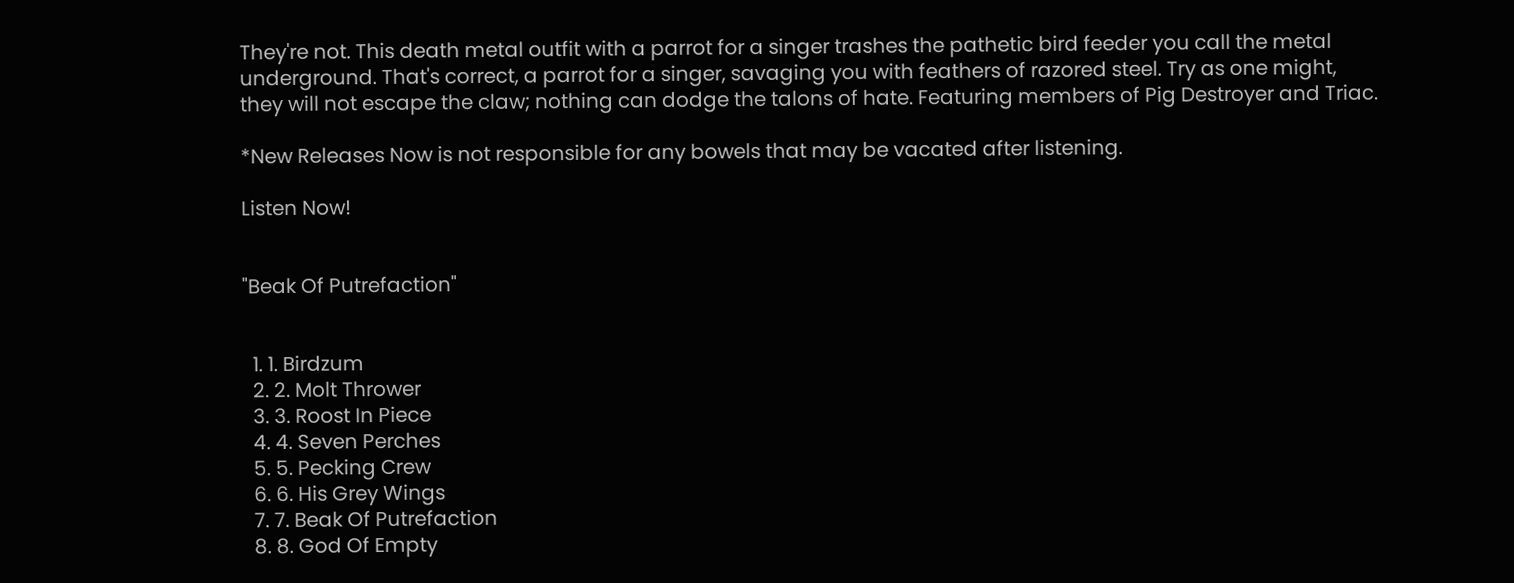They're not. This death metal outfit with a parrot for a singer trashes the pathetic bird feeder you call the metal underground. That's correct, a parrot for a singer, savaging you with feathers of razored steel. Try as one might, they will not escape the claw; nothing can dodge the talons of hate. Featuring members of Pig Destroyer and Triac.

*New Releases Now is not responsible for any bowels that may be vacated after listening.

Listen Now!


"Beak Of Putrefaction"


  1. 1. Birdzum
  2. 2. Molt Thrower
  3. 3. Roost In Piece
  4. 4. Seven Perches
  5. 5. Pecking Crew
  6. 6. His Grey Wings
  7. 7. Beak Of Putrefaction
  8. 8. God Of Empty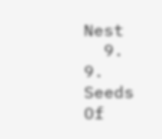Nest
  9. 9. Seeds Of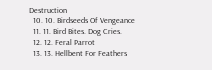Destruction
  10. 10. Birdseeds Of Vengeance
  11. 11. Bird Bites. Dog Cries.
  12. 12. Feral Parrot
  13. 13. Hellbent For Feathers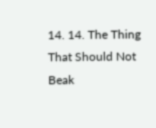14. 14. The Thing That Should Not Beak